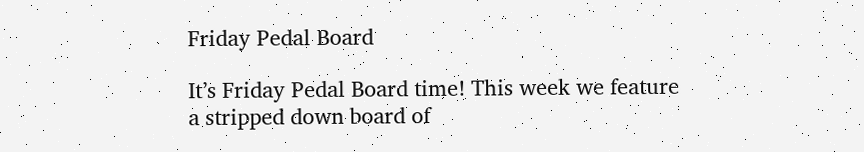Friday Pedal Board

It’s Friday Pedal Board time! This week we feature a stripped down board of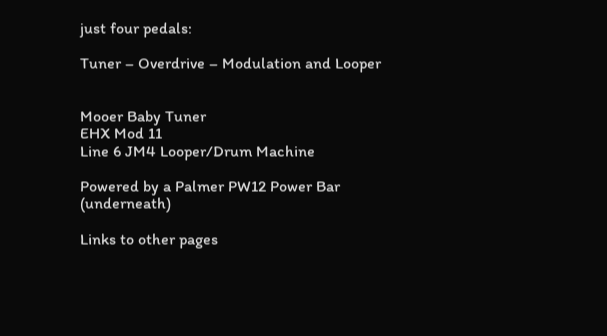just four pedals:

Tuner – Overdrive – Modulation and Looper


Mooer Baby Tuner
EHX Mod 11
Line 6 JM4 Looper/Drum Machine

Powered by a Palmer PW12 Power Bar (underneath)

Links to other pages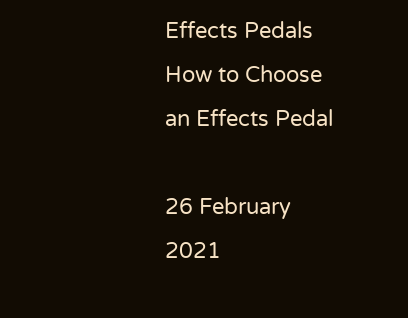Effects Pedals
How to Choose an Effects Pedal

26 February 2021